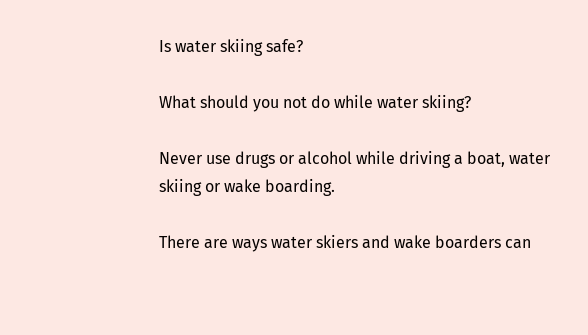Is water skiing safe?

What should you not do while water skiing?

Never use drugs or alcohol while driving a boat, water skiing or wake boarding.

There are ways water skiers and wake boarders can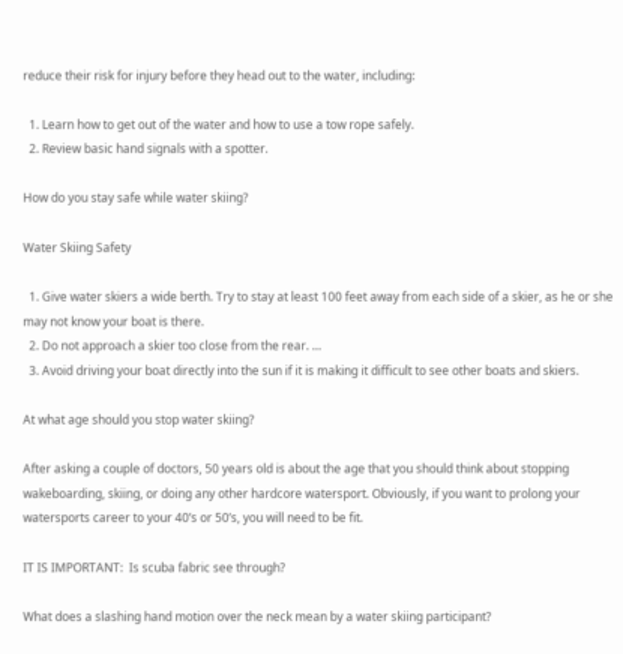reduce their risk for injury before they head out to the water, including:

  1. Learn how to get out of the water and how to use a tow rope safely.
  2. Review basic hand signals with a spotter.

How do you stay safe while water skiing?

Water Skiing Safety

  1. Give water skiers a wide berth. Try to stay at least 100 feet away from each side of a skier, as he or she may not know your boat is there.
  2. Do not approach a skier too close from the rear. …
  3. Avoid driving your boat directly into the sun if it is making it difficult to see other boats and skiers.

At what age should you stop water skiing?

After asking a couple of doctors, 50 years old is about the age that you should think about stopping wakeboarding, skiing, or doing any other hardcore watersport. Obviously, if you want to prolong your watersports career to your 40’s or 50’s, you will need to be fit.

IT IS IMPORTANT:  Is scuba fabric see through?

What does a slashing hand motion over the neck mean by a water skiing participant?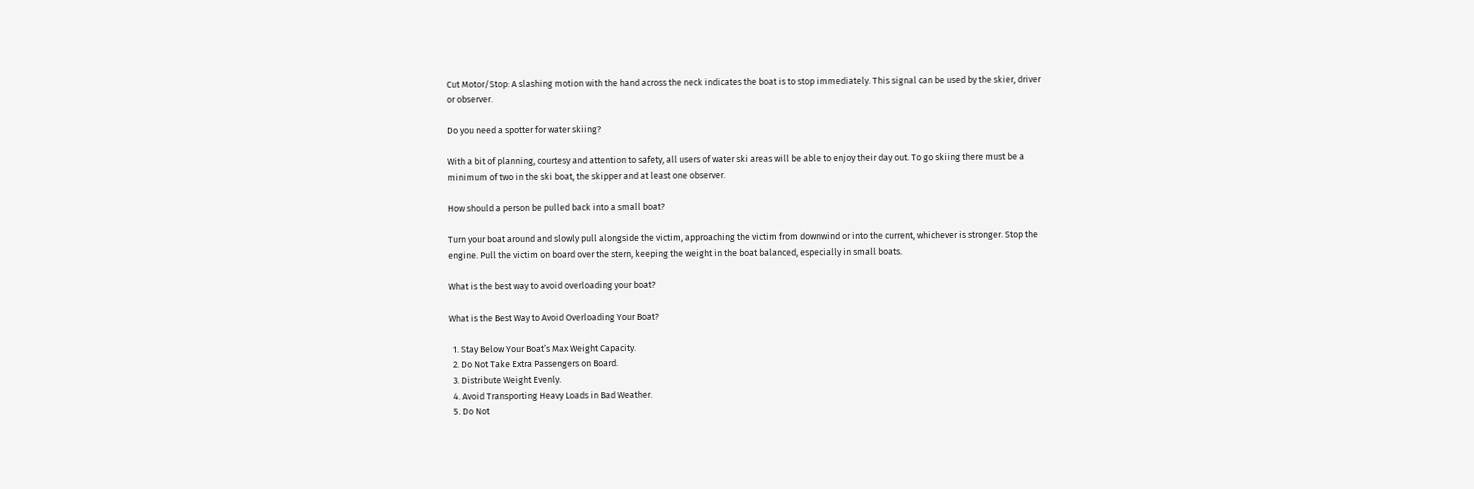Cut Motor/Stop: A slashing motion with the hand across the neck indicates the boat is to stop immediately. This signal can be used by the skier, driver or observer.

Do you need a spotter for water skiing?

With a bit of planning, courtesy and attention to safety, all users of water ski areas will be able to enjoy their day out. To go skiing there must be a minimum of two in the ski boat, the skipper and at least one observer.

How should a person be pulled back into a small boat?

Turn your boat around and slowly pull alongside the victim, approaching the victim from downwind or into the current, whichever is stronger. Stop the engine. Pull the victim on board over the stern, keeping the weight in the boat balanced, especially in small boats.

What is the best way to avoid overloading your boat?

What is the Best Way to Avoid Overloading Your Boat?

  1. Stay Below Your Boat’s Max Weight Capacity.
  2. Do Not Take Extra Passengers on Board.
  3. Distribute Weight Evenly.
  4. Avoid Transporting Heavy Loads in Bad Weather.
  5. Do Not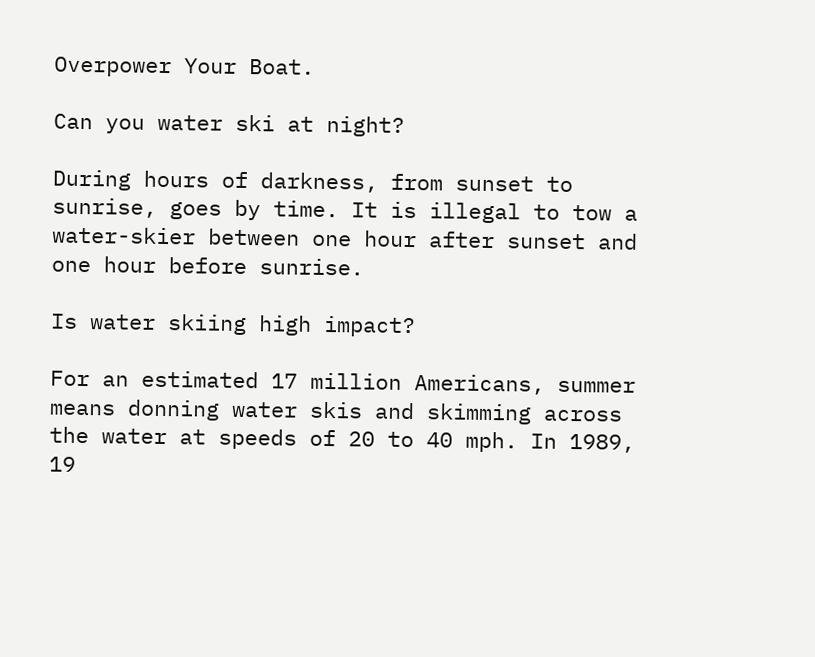Overpower Your Boat.

Can you water ski at night?

During hours of darkness, from sunset to sunrise, goes by time. It is illegal to tow a water-skier between one hour after sunset and one hour before sunrise.

Is water skiing high impact?

For an estimated 17 million Americans, summer means donning water skis and skimming across the water at speeds of 20 to 40 mph. In 1989, 19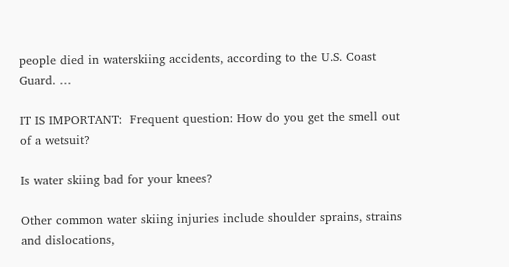people died in waterskiing accidents, according to the U.S. Coast Guard. …

IT IS IMPORTANT:  Frequent question: How do you get the smell out of a wetsuit?

Is water skiing bad for your knees?

Other common water skiing injuries include shoulder sprains, strains and dislocations,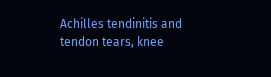Achilles tendinitis and tendon tears, knee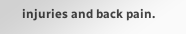injuries and back pain.